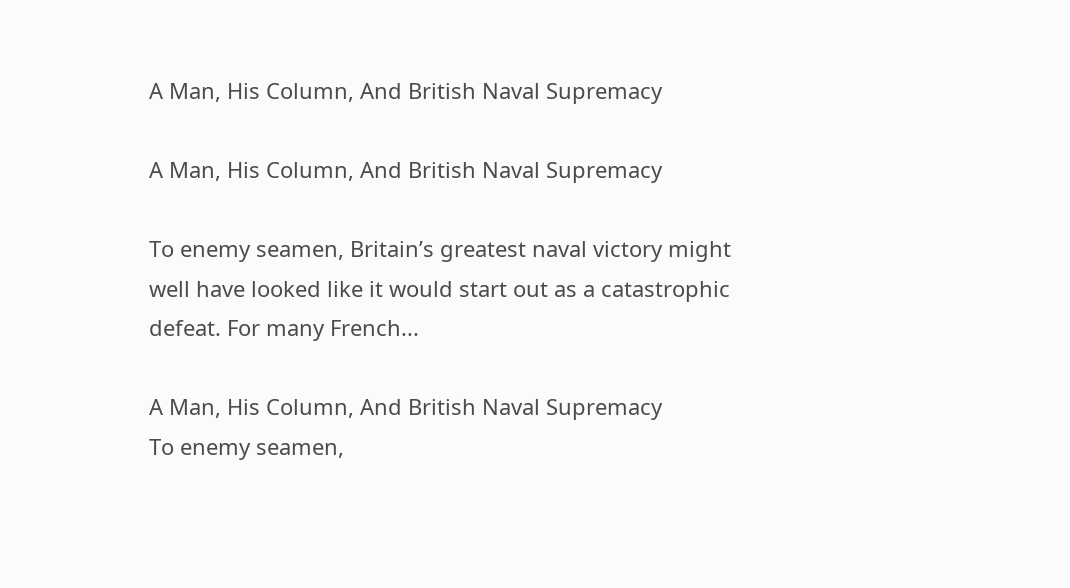A Man, His Column, And British Naval Supremacy

A Man, His Column, And British Naval Supremacy

To enemy seamen, Britain’s greatest naval victory might well have looked like it would start out as a catastrophic defeat. For many French...

A Man, His Column, And British Naval Supremacy
To enemy seamen,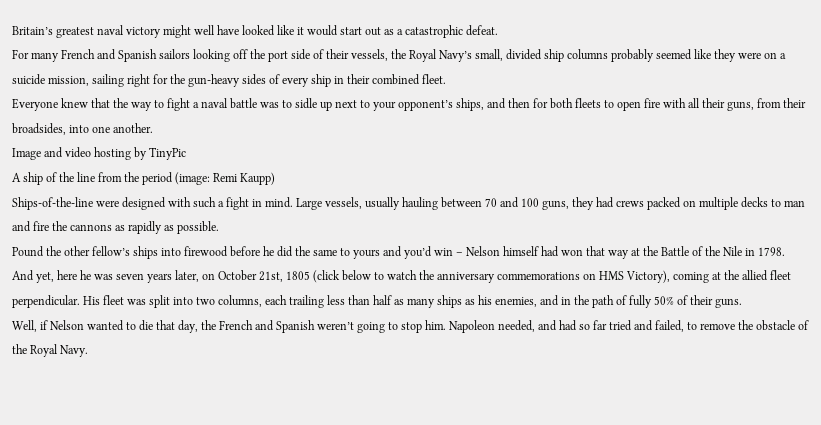Britain’s greatest naval victory might well have looked like it would start out as a catastrophic defeat.
For many French and Spanish sailors looking off the port side of their vessels, the Royal Navy’s small, divided ship columns probably seemed like they were on a suicide mission, sailing right for the gun-heavy sides of every ship in their combined fleet.
Everyone knew that the way to fight a naval battle was to sidle up next to your opponent’s ships, and then for both fleets to open fire with all their guns, from their broadsides, into one another.
Image and video hosting by TinyPic
A ship of the line from the period (image: Remi Kaupp)
Ships-of-the-line were designed with such a fight in mind. Large vessels, usually hauling between 70 and 100 guns, they had crews packed on multiple decks to man and fire the cannons as rapidly as possible.
Pound the other fellow’s ships into firewood before he did the same to yours and you’d win – Nelson himself had won that way at the Battle of the Nile in 1798.
And yet, here he was seven years later, on October 21st, 1805 (click below to watch the anniversary commemorations on HMS Victory), coming at the allied fleet perpendicular. His fleet was split into two columns, each trailing less than half as many ships as his enemies, and in the path of fully 50% of their guns.
Well, if Nelson wanted to die that day, the French and Spanish weren’t going to stop him. Napoleon needed, and had so far tried and failed, to remove the obstacle of the Royal Navy.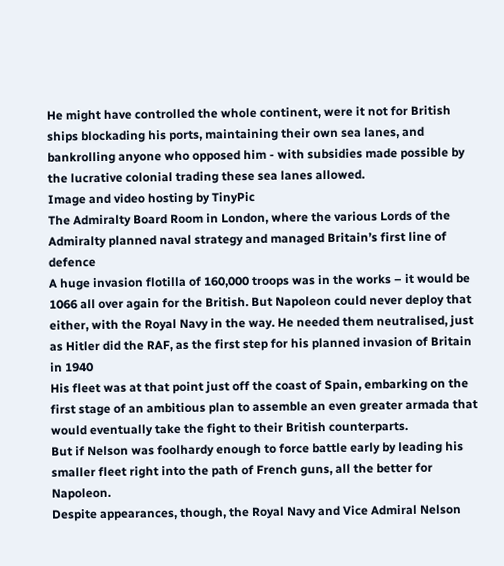He might have controlled the whole continent, were it not for British ships blockading his ports, maintaining their own sea lanes, and bankrolling anyone who opposed him - with subsidies made possible by the lucrative colonial trading these sea lanes allowed.
Image and video hosting by TinyPic
The Admiralty Board Room in London, where the various Lords of the Admiralty planned naval strategy and managed Britain’s first line of defence
A huge invasion flotilla of 160,000 troops was in the works – it would be 1066 all over again for the British. But Napoleon could never deploy that either, with the Royal Navy in the way. He needed them neutralised, just as Hitler did the RAF, as the first step for his planned invasion of Britain in 1940
His fleet was at that point just off the coast of Spain, embarking on the first stage of an ambitious plan to assemble an even greater armada that would eventually take the fight to their British counterparts.
But if Nelson was foolhardy enough to force battle early by leading his smaller fleet right into the path of French guns, all the better for Napoleon.
Despite appearances, though, the Royal Navy and Vice Admiral Nelson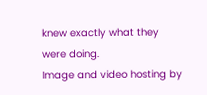knew exactly what they were doing.
Image and video hosting by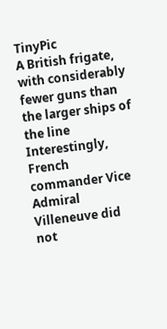TinyPic
A British frigate, with considerably fewer guns than the larger ships of the line
Interestingly, French commander Vice Admiral Villeneuve did not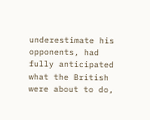underestimate his opponents, had fully anticipated what the British were about to do,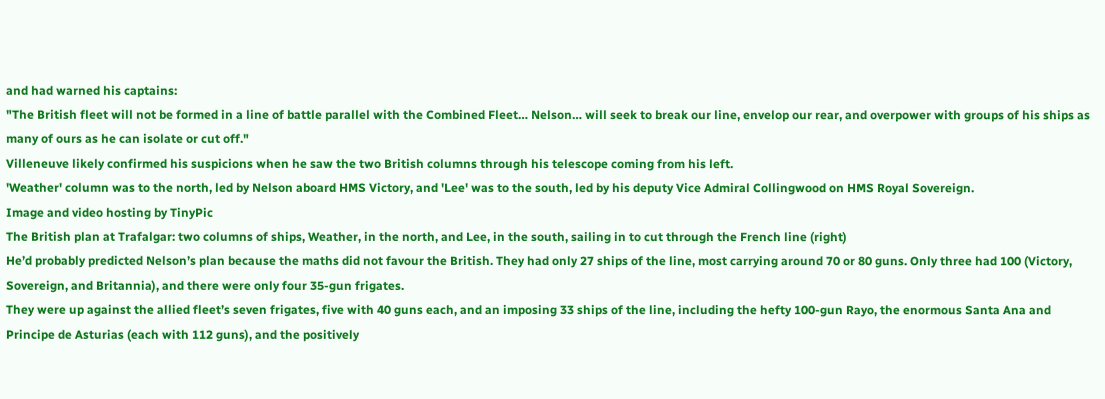and had warned his captains:
"The British fleet will not be formed in a line of battle parallel with the Combined Fleet… Nelson… will seek to break our line, envelop our rear, and overpower with groups of his ships as many of ours as he can isolate or cut off."
Villeneuve likely confirmed his suspicions when he saw the two British columns through his telescope coming from his left.
'Weather' column was to the north, led by Nelson aboard HMS Victory, and 'Lee' was to the south, led by his deputy Vice Admiral Collingwood on HMS Royal Sovereign.
Image and video hosting by TinyPic
The British plan at Trafalgar: two columns of ships, Weather, in the north, and Lee, in the south, sailing in to cut through the French line (right)
He’d probably predicted Nelson’s plan because the maths did not favour the British. They had only 27 ships of the line, most carrying around 70 or 80 guns. Only three had 100 (Victory, Sovereign, and Britannia), and there were only four 35-gun frigates.
They were up against the allied fleet’s seven frigates, five with 40 guns each, and an imposing 33 ships of the line, including the hefty 100-gun Rayo, the enormous Santa Ana and Principe de Asturias (each with 112 guns), and the positively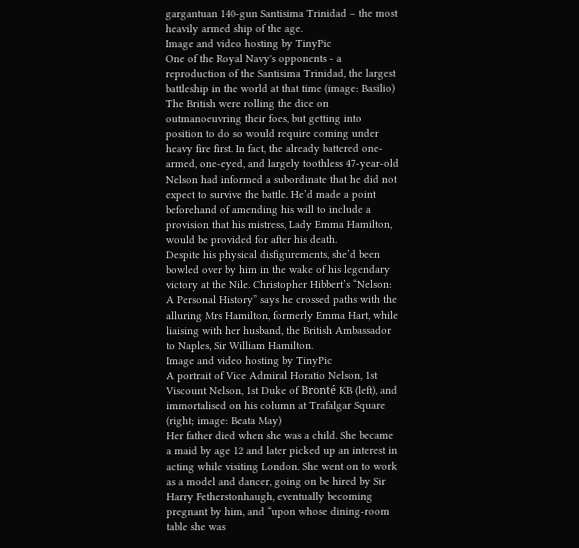gargantuan 140-gun Santisima Trinidad – the most heavily armed ship of the age.
Image and video hosting by TinyPic
One of the Royal Navy's opponents - a reproduction of the Santisima Trinidad, the largest battleship in the world at that time (image: Basilio)
The British were rolling the dice on outmanoeuvring their foes, but getting into position to do so would require coming under heavy fire first. In fact, the already battered one-armed, one-eyed, and largely toothless 47-year-old Nelson had informed a subordinate that he did not expect to survive the battle. He’d made a point beforehand of amending his will to include a provision that his mistress, Lady Emma Hamilton, would be provided for after his death.
Despite his physical disfigurements, she’d been bowled over by him in the wake of his legendary victory at the Nile. Christopher Hibbert’s “Nelson: A Personal History” says he crossed paths with the alluring Mrs Hamilton, formerly Emma Hart, while liaising with her husband, the British Ambassador to Naples, Sir William Hamilton.
Image and video hosting by TinyPic
A portrait of Vice Admiral Horatio Nelson, 1st Viscount Nelson, 1st Duke of Bronté KB (left), and immortalised on his column at Trafalgar Square (right; image: Beata May)
Her father died when she was a child. She became a maid by age 12 and later picked up an interest in acting while visiting London. She went on to work as a model and dancer, going on be hired by Sir Harry Fetherstonhaugh, eventually becoming pregnant by him, and “upon whose dining-room table she was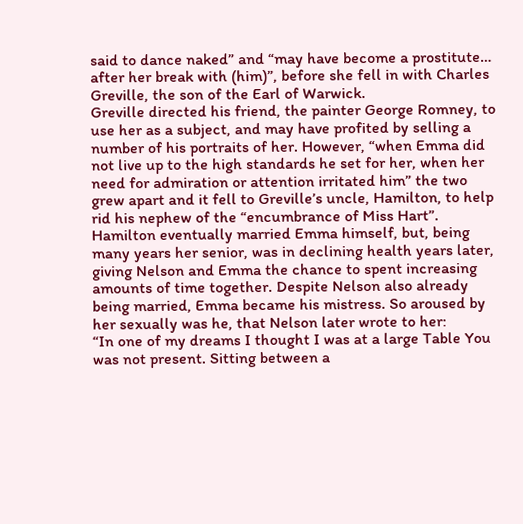said to dance naked” and “may have become a prostitute… after her break with (him)”, before she fell in with Charles Greville, the son of the Earl of Warwick.
Greville directed his friend, the painter George Romney, to use her as a subject, and may have profited by selling a number of his portraits of her. However, “when Emma did not live up to the high standards he set for her, when her need for admiration or attention irritated him” the two grew apart and it fell to Greville’s uncle, Hamilton, to help rid his nephew of the “encumbrance of Miss Hart”.
Hamilton eventually married Emma himself, but, being many years her senior, was in declining health years later, giving Nelson and Emma the chance to spent increasing amounts of time together. Despite Nelson also already being married, Emma became his mistress. So aroused by her sexually was he, that Nelson later wrote to her:
“In one of my dreams I thought I was at a large Table You was not present. Sitting between a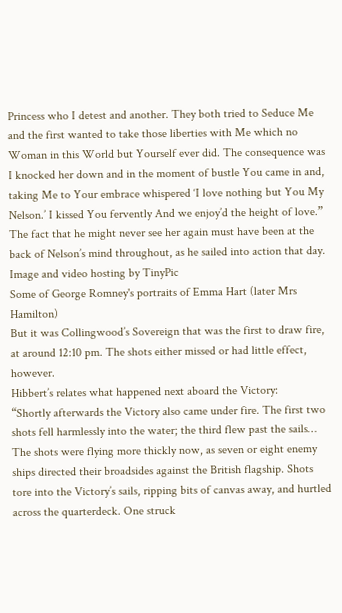Princess who I detest and another. They both tried to Seduce Me and the first wanted to take those liberties with Me which no Woman in this World but Yourself ever did. The consequence was I knocked her down and in the moment of bustle You came in and, taking Me to Your embrace whispered ‘I love nothing but You My Nelson.’ I kissed You fervently And we enjoy’d the height of love.”
The fact that he might never see her again must have been at the back of Nelson’s mind throughout, as he sailed into action that day.
Image and video hosting by TinyPic
Some of George Romney's portraits of Emma Hart (later Mrs Hamilton)
But it was Collingwood’s Sovereign that was the first to draw fire, at around 12:10 pm. The shots either missed or had little effect, however.
Hibbert’s relates what happened next aboard the Victory:
“Shortly afterwards the Victory also came under fire. The first two shots fell harmlessly into the water; the third flew past the sails… The shots were flying more thickly now, as seven or eight enemy ships directed their broadsides against the British flagship. Shots tore into the Victory’s sails, ripping bits of canvas away, and hurtled across the quarterdeck. One struck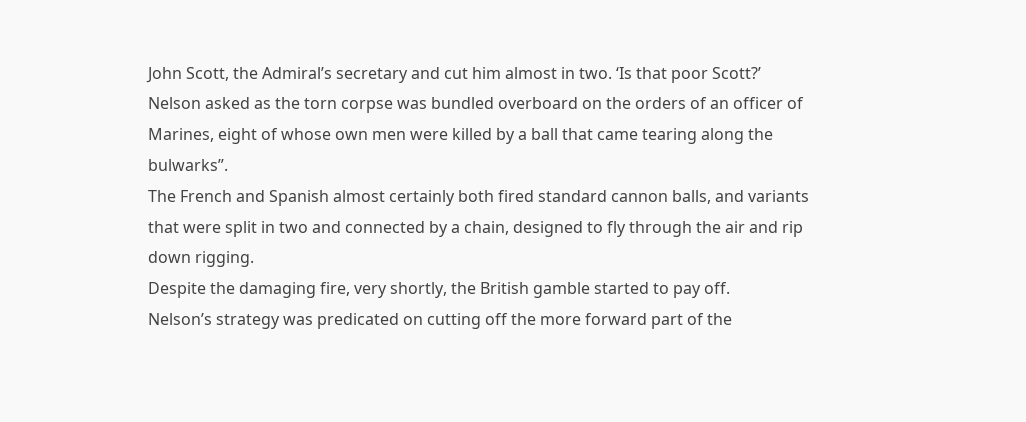John Scott, the Admiral’s secretary and cut him almost in two. ‘Is that poor Scott?’ Nelson asked as the torn corpse was bundled overboard on the orders of an officer of Marines, eight of whose own men were killed by a ball that came tearing along the bulwarks”.
The French and Spanish almost certainly both fired standard cannon balls, and variants that were split in two and connected by a chain, designed to fly through the air and rip down rigging.
Despite the damaging fire, very shortly, the British gamble started to pay off.
Nelson’s strategy was predicated on cutting off the more forward part of the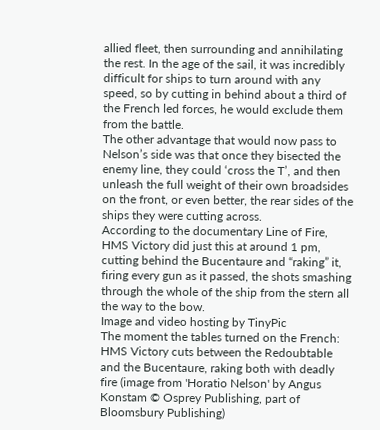allied fleet, then surrounding and annihilating the rest. In the age of the sail, it was incredibly difficult for ships to turn around with any speed, so by cutting in behind about a third of the French led forces, he would exclude them from the battle.
The other advantage that would now pass to Nelson’s side was that once they bisected the enemy line, they could ‘cross the T’, and then unleash the full weight of their own broadsides on the front, or even better, the rear sides of the ships they were cutting across.
According to the documentary Line of Fire, HMS Victory did just this at around 1 pm, cutting behind the Bucentaure and “raking” it, firing every gun as it passed, the shots smashing through the whole of the ship from the stern all the way to the bow.
Image and video hosting by TinyPic
The moment the tables turned on the French: HMS Victory cuts between the Redoubtable and the Bucentaure, raking both with deadly fire (image from 'Horatio Nelson' by Angus Konstam © Osprey Publishing, part of Bloomsbury Publishing)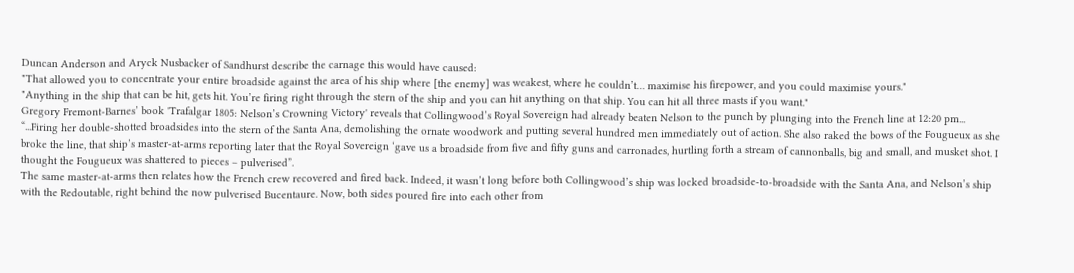Duncan Anderson and Aryck Nusbacker of Sandhurst describe the carnage this would have caused:
"That allowed you to concentrate your entire broadside against the area of his ship where [the enemy] was weakest, where he couldn’t… maximise his firepower, and you could maximise yours."
"Anything in the ship that can be hit, gets hit. You’re firing right through the stern of the ship and you can hit anything on that ship. You can hit all three masts if you want."
Gregory Fremont-Barnes’ book 'Trafalgar 1805: Nelson’s Crowning Victory' reveals that Collingwood’s Royal Sovereign had already beaten Nelson to the punch by plunging into the French line at 12:20 pm...
“...Firing her double-shotted broadsides into the stern of the Santa Ana, demolishing the ornate woodwork and putting several hundred men immediately out of action. She also raked the bows of the Fougueux as she broke the line, that ship’s master-at-arms reporting later that the Royal Sovereign ‘gave us a broadside from five and fifty guns and carronades, hurtling forth a stream of cannonballs, big and small, and musket shot. I thought the Fougueux was shattered to pieces – pulverised”.
The same master-at-arms then relates how the French crew recovered and fired back. Indeed, it wasn’t long before both Collingwood’s ship was locked broadside-to-broadside with the Santa Ana, and Nelson’s ship with the Redoutable, right behind the now pulverised Bucentaure. Now, both sides poured fire into each other from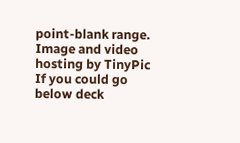point-blank range.
Image and video hosting by TinyPic
If you could go below deck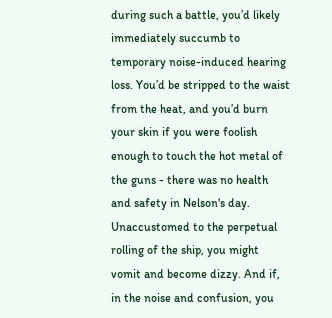during such a battle, you’d likely immediately succumb to temporary noise-induced hearing loss. You’d be stripped to the waist from the heat, and you’d burn your skin if you were foolish enough to touch the hot metal of the guns - there was no health and safety in Nelson's day. Unaccustomed to the perpetual rolling of the ship, you might vomit and become dizzy. And if, in the noise and confusion, you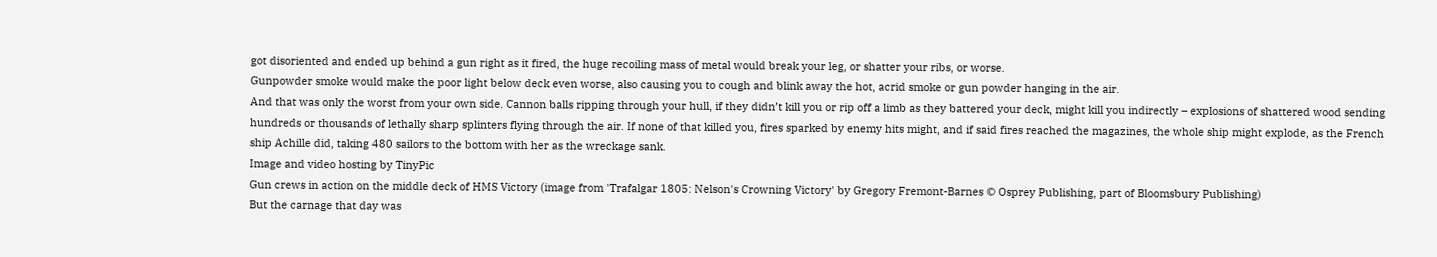got disoriented and ended up behind a gun right as it fired, the huge recoiling mass of metal would break your leg, or shatter your ribs, or worse.
Gunpowder smoke would make the poor light below deck even worse, also causing you to cough and blink away the hot, acrid smoke or gun powder hanging in the air.
And that was only the worst from your own side. Cannon balls ripping through your hull, if they didn’t kill you or rip off a limb as they battered your deck, might kill you indirectly – explosions of shattered wood sending hundreds or thousands of lethally sharp splinters flying through the air. If none of that killed you, fires sparked by enemy hits might, and if said fires reached the magazines, the whole ship might explode, as the French ship Achille did, taking 480 sailors to the bottom with her as the wreckage sank.
Image and video hosting by TinyPic
Gun crews in action on the middle deck of HMS Victory (image from 'Trafalgar 1805: Nelson's Crowning Victory' by Gregory Fremont-Barnes © Osprey Publishing, part of Bloomsbury Publishing)
But the carnage that day was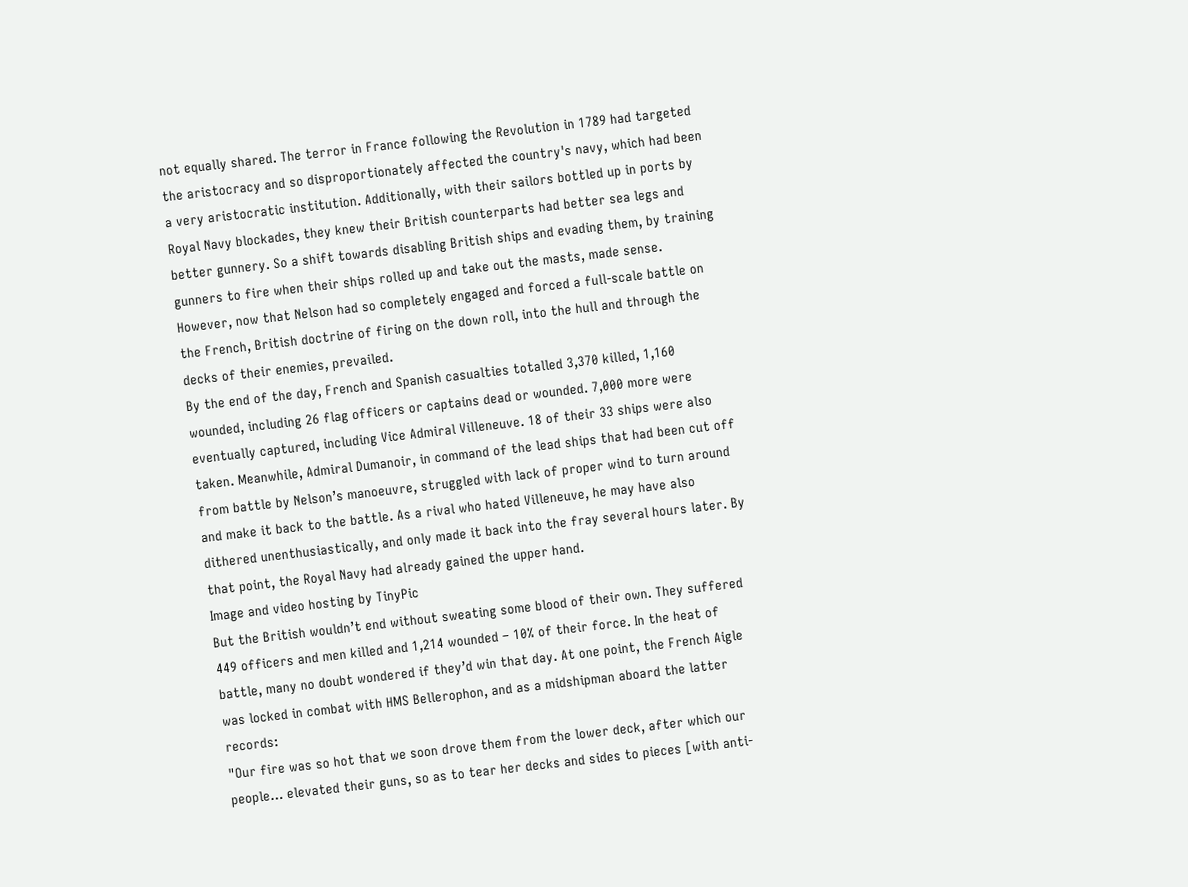not equally shared. The terror in France following the Revolution in 1789 had targeted the aristocracy and so disproportionately affected the country's navy, which had been a very aristocratic institution. Additionally, with their sailors bottled up in ports by Royal Navy blockades, they knew their British counterparts had better sea legs and better gunnery. So a shift towards disabling British ships and evading them, by training gunners to fire when their ships rolled up and take out the masts, made sense. However, now that Nelson had so completely engaged and forced a full-scale battle on the French, British doctrine of firing on the down roll, into the hull and through the decks of their enemies, prevailed.
By the end of the day, French and Spanish casualties totalled 3,370 killed, 1,160 wounded, including 26 flag officers or captains dead or wounded. 7,000 more were eventually captured, including Vice Admiral Villeneuve. 18 of their 33 ships were also taken. Meanwhile, Admiral Dumanoir, in command of the lead ships that had been cut off from battle by Nelson’s manoeuvre, struggled with lack of proper wind to turn around and make it back to the battle. As a rival who hated Villeneuve, he may have also dithered unenthusiastically, and only made it back into the fray several hours later. By that point, the Royal Navy had already gained the upper hand.
Image and video hosting by TinyPic
But the British wouldn’t end without sweating some blood of their own. They suffered 449 officers and men killed and 1,214 wounded – 10% of their force. In the heat of battle, many no doubt wondered if they’d win that day. At one point, the French Aigle was locked in combat with HMS Bellerophon, and as a midshipman aboard the latter records:
"Our fire was so hot that we soon drove them from the lower deck, after which our people… elevated their guns, so as to tear her decks and sides to pieces [with anti-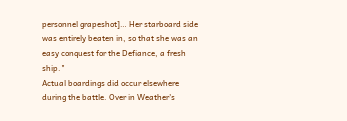personnel grapeshot]… Her starboard side was entirely beaten in, so that she was an easy conquest for the Defiance, a fresh ship."
Actual boardings did occur elsewhere during the battle. Over in Weather's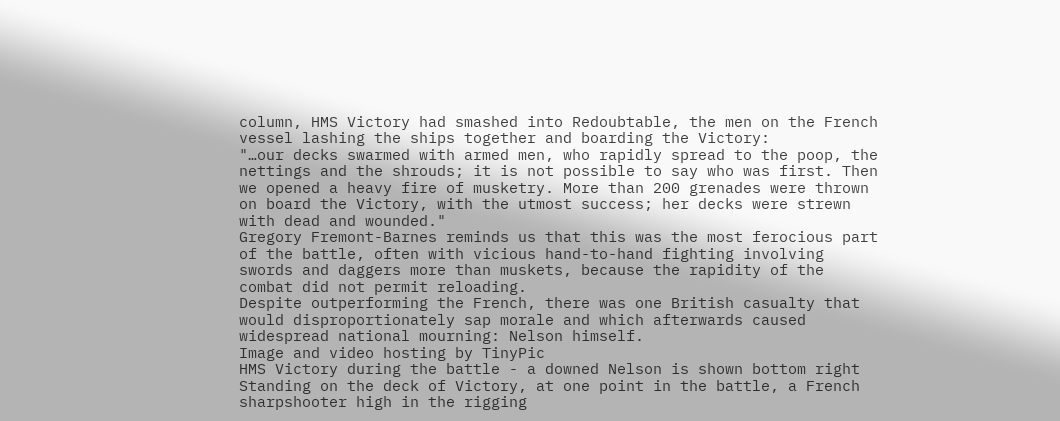column, HMS Victory had smashed into Redoubtable, the men on the French vessel lashing the ships together and boarding the Victory:
"…our decks swarmed with armed men, who rapidly spread to the poop, the nettings and the shrouds; it is not possible to say who was first. Then we opened a heavy fire of musketry. More than 200 grenades were thrown on board the Victory, with the utmost success; her decks were strewn with dead and wounded."
Gregory Fremont-Barnes reminds us that this was the most ferocious part of the battle, often with vicious hand-to-hand fighting involving swords and daggers more than muskets, because the rapidity of the combat did not permit reloading.
Despite outperforming the French, there was one British casualty that would disproportionately sap morale and which afterwards caused widespread national mourning: Nelson himself.
Image and video hosting by TinyPic
HMS Victory during the battle - a downed Nelson is shown bottom right
Standing on the deck of Victory, at one point in the battle, a French sharpshooter high in the rigging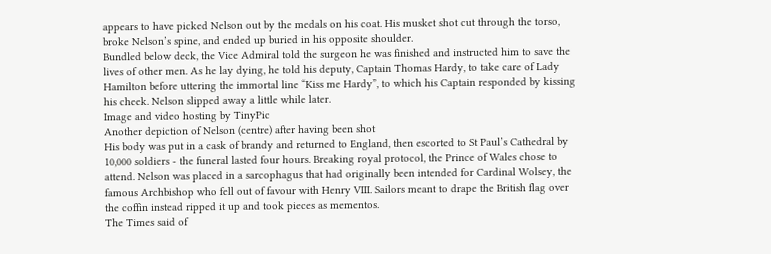appears to have picked Nelson out by the medals on his coat. His musket shot cut through the torso, broke Nelson’s spine, and ended up buried in his opposite shoulder.
Bundled below deck, the Vice Admiral told the surgeon he was finished and instructed him to save the lives of other men. As he lay dying, he told his deputy, Captain Thomas Hardy, to take care of Lady Hamilton before uttering the immortal line “Kiss me Hardy”, to which his Captain responded by kissing his cheek. Nelson slipped away a little while later.
Image and video hosting by TinyPic
Another depiction of Nelson (centre) after having been shot
His body was put in a cask of brandy and returned to England, then escorted to St Paul’s Cathedral by 10,000 soldiers - the funeral lasted four hours. Breaking royal protocol, the Prince of Wales chose to attend. Nelson was placed in a sarcophagus that had originally been intended for Cardinal Wolsey, the famous Archbishop who fell out of favour with Henry VIII. Sailors meant to drape the British flag over the coffin instead ripped it up and took pieces as mementos.
The Times said of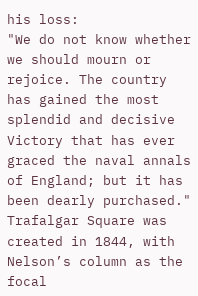his loss:
"We do not know whether we should mourn or rejoice. The country has gained the most splendid and decisive Victory that has ever graced the naval annals of England; but it has been dearly purchased."
Trafalgar Square was created in 1844, with Nelson’s column as the focal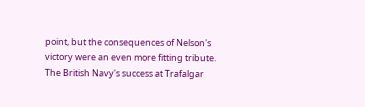point, but the consequences of Nelson's victory were an even more fitting tribute. The British Navy's success at Trafalgar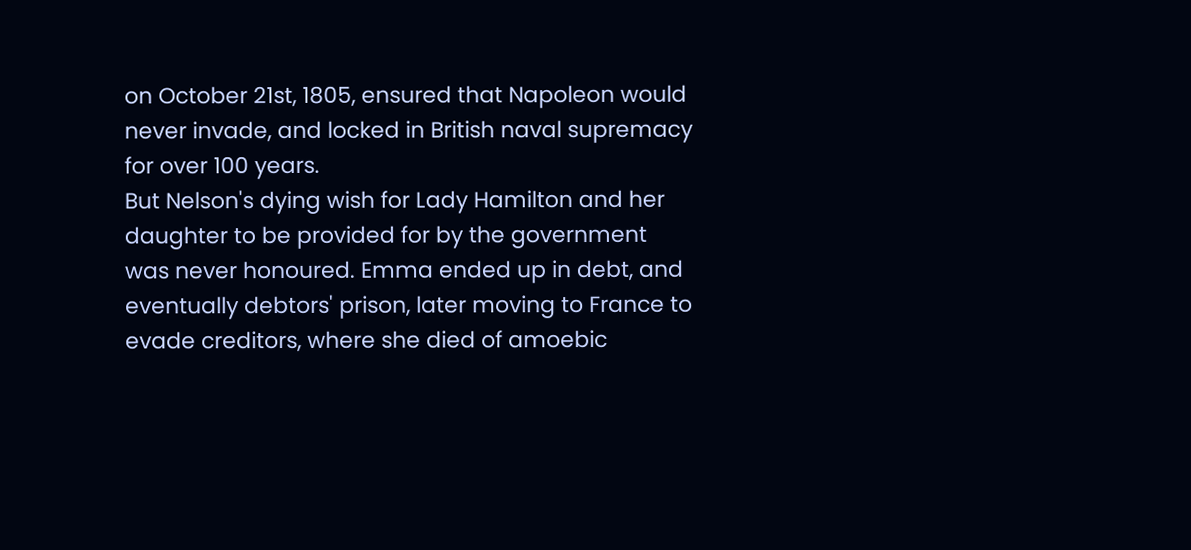on October 21st, 1805, ensured that Napoleon would never invade, and locked in British naval supremacy for over 100 years.
But Nelson's dying wish for Lady Hamilton and her daughter to be provided for by the government was never honoured. Emma ended up in debt, and eventually debtors' prison, later moving to France to evade creditors, where she died of amoebic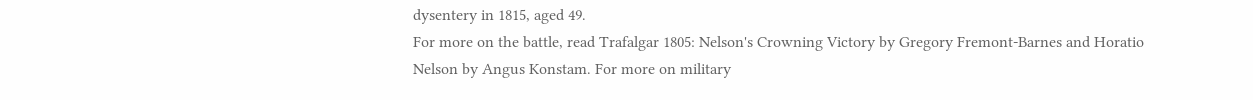dysentery in 1815, aged 49.
For more on the battle, read Trafalgar 1805: Nelson's Crowning Victory by Gregory Fremont-Barnes and Horatio Nelson by Angus Konstam. For more on military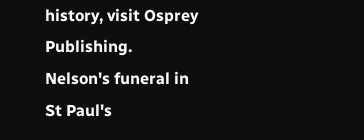history, visit Osprey Publishing.
Nelson's funeral in St Paul's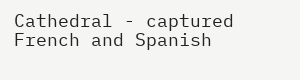Cathedral - captured French and Spanish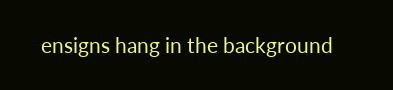ensigns hang in the background